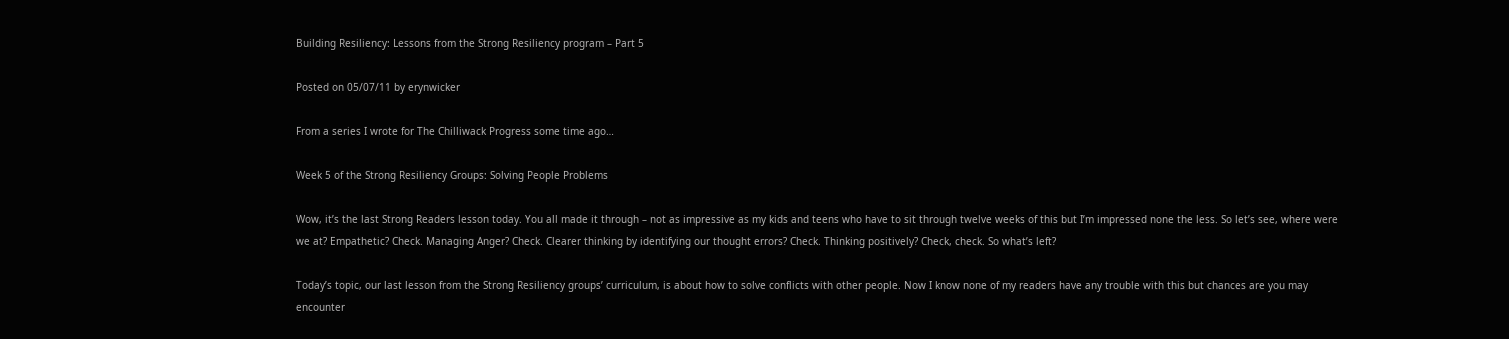Building Resiliency: Lessons from the Strong Resiliency program – Part 5

Posted on 05/07/11 by erynwicker

From a series I wrote for The Chilliwack Progress some time ago…

Week 5 of the Strong Resiliency Groups: Solving People Problems

Wow, it’s the last Strong Readers lesson today. You all made it through – not as impressive as my kids and teens who have to sit through twelve weeks of this but I’m impressed none the less. So let’s see, where were we at? Empathetic? Check. Managing Anger? Check. Clearer thinking by identifying our thought errors? Check. Thinking positively? Check, check. So what’s left?

Today’s topic, our last lesson from the Strong Resiliency groups’ curriculum, is about how to solve conflicts with other people. Now I know none of my readers have any trouble with this but chances are you may encounter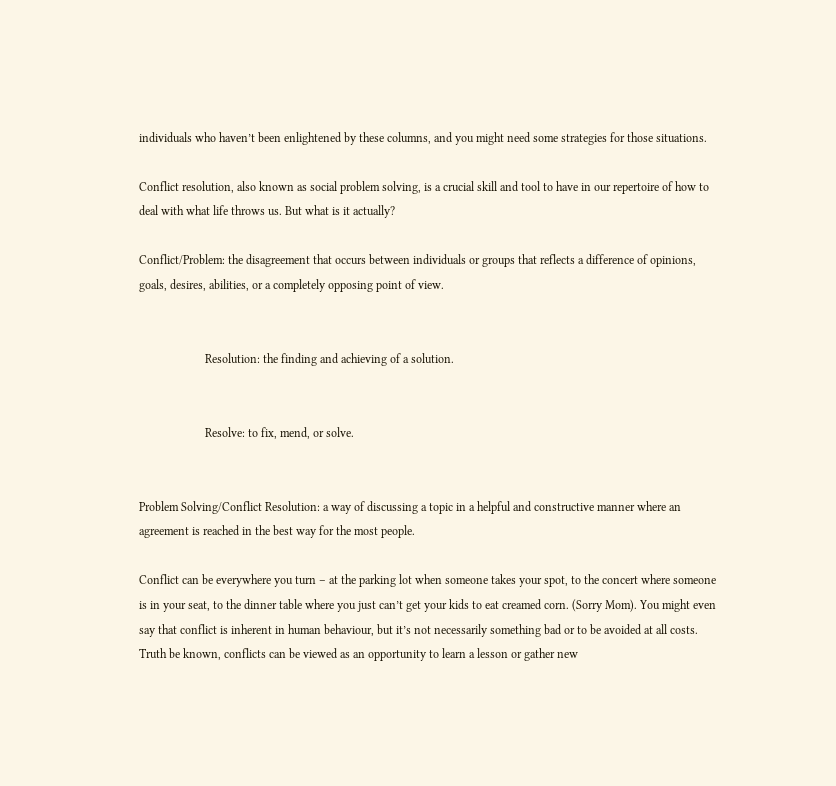individuals who haven’t been enlightened by these columns, and you might need some strategies for those situations.

Conflict resolution, also known as social problem solving, is a crucial skill and tool to have in our repertoire of how to deal with what life throws us. But what is it actually?

Conflict/Problem: the disagreement that occurs between individuals or groups that reflects a difference of opinions, goals, desires, abilities, or a completely opposing point of view.


                      Resolution: the finding and achieving of a solution.


                      Resolve: to fix, mend, or solve.


Problem Solving/Conflict Resolution: a way of discussing a topic in a helpful and constructive manner where an agreement is reached in the best way for the most people.

Conflict can be everywhere you turn – at the parking lot when someone takes your spot, to the concert where someone is in your seat, to the dinner table where you just can’t get your kids to eat creamed corn. (Sorry Mom). You might even say that conflict is inherent in human behaviour, but it’s not necessarily something bad or to be avoided at all costs.  Truth be known, conflicts can be viewed as an opportunity to learn a lesson or gather new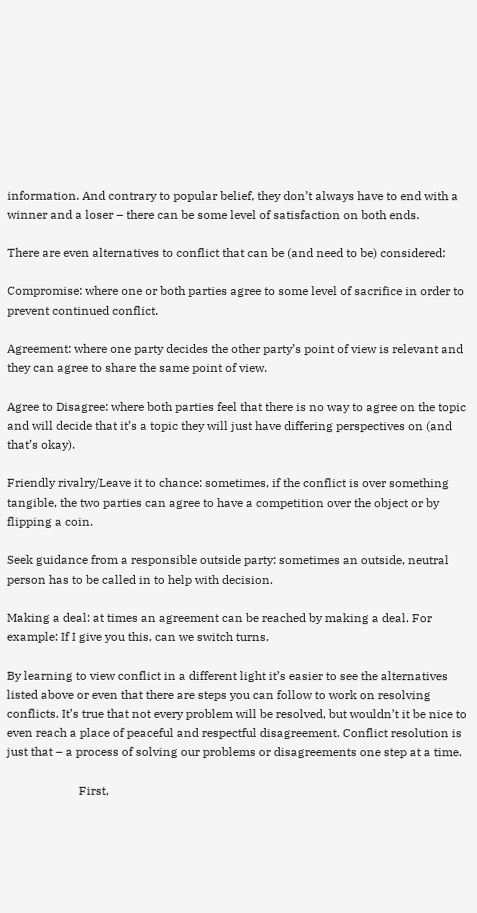information. And contrary to popular belief, they don’t always have to end with a winner and a loser – there can be some level of satisfaction on both ends.

There are even alternatives to conflict that can be (and need to be) considered:

Compromise: where one or both parties agree to some level of sacrifice in order to prevent continued conflict.

Agreement: where one party decides the other party’s point of view is relevant and they can agree to share the same point of view.

Agree to Disagree: where both parties feel that there is no way to agree on the topic and will decide that it’s a topic they will just have differing perspectives on (and that’s okay).

Friendly rivalry/Leave it to chance: sometimes, if the conflict is over something tangible, the two parties can agree to have a competition over the object or by flipping a coin.

Seek guidance from a responsible outside party: sometimes an outside, neutral person has to be called in to help with decision.

Making a deal: at times an agreement can be reached by making a deal. For example: If I give you this, can we switch turns.

By learning to view conflict in a different light it’s easier to see the alternatives listed above or even that there are steps you can follow to work on resolving conflicts. It’s true that not every problem will be resolved, but wouldn’t it be nice to even reach a place of peaceful and respectful disagreement. Conflict resolution is just that – a process of solving our problems or disagreements one step at a time.

                        First,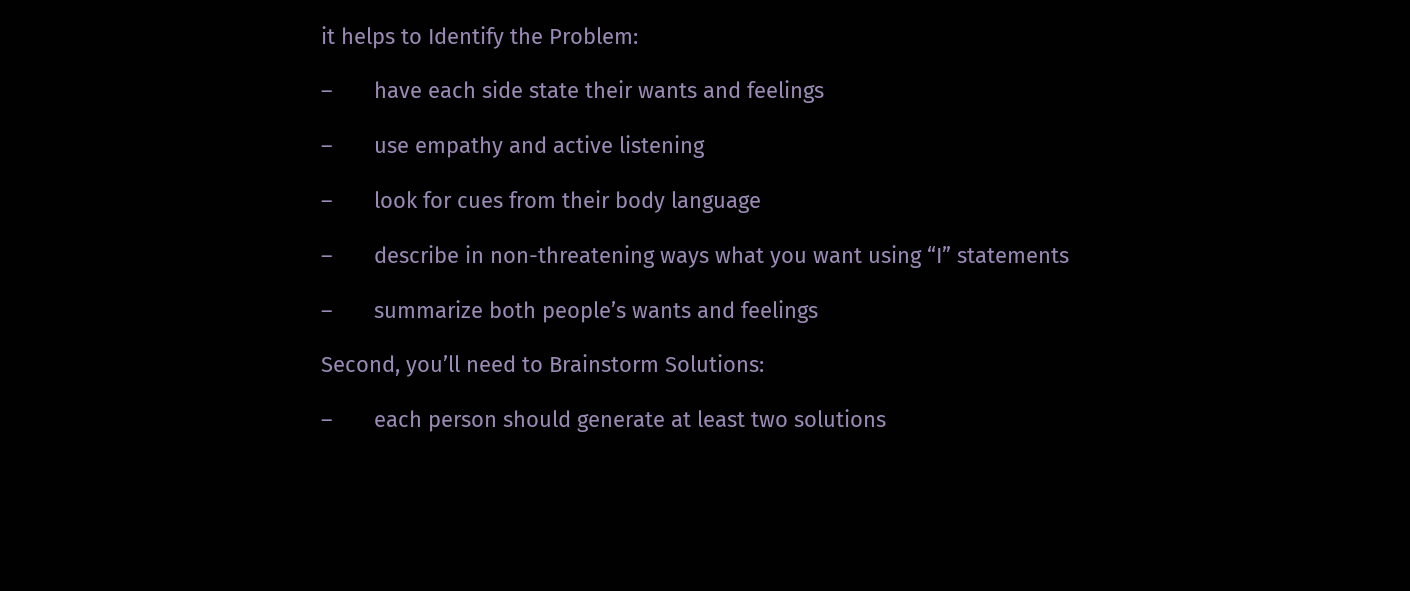it helps to Identify the Problem:

–       have each side state their wants and feelings

–       use empathy and active listening

–       look for cues from their body language

–       describe in non-threatening ways what you want using “I” statements

–       summarize both people’s wants and feelings

Second, you’ll need to Brainstorm Solutions:

–       each person should generate at least two solutions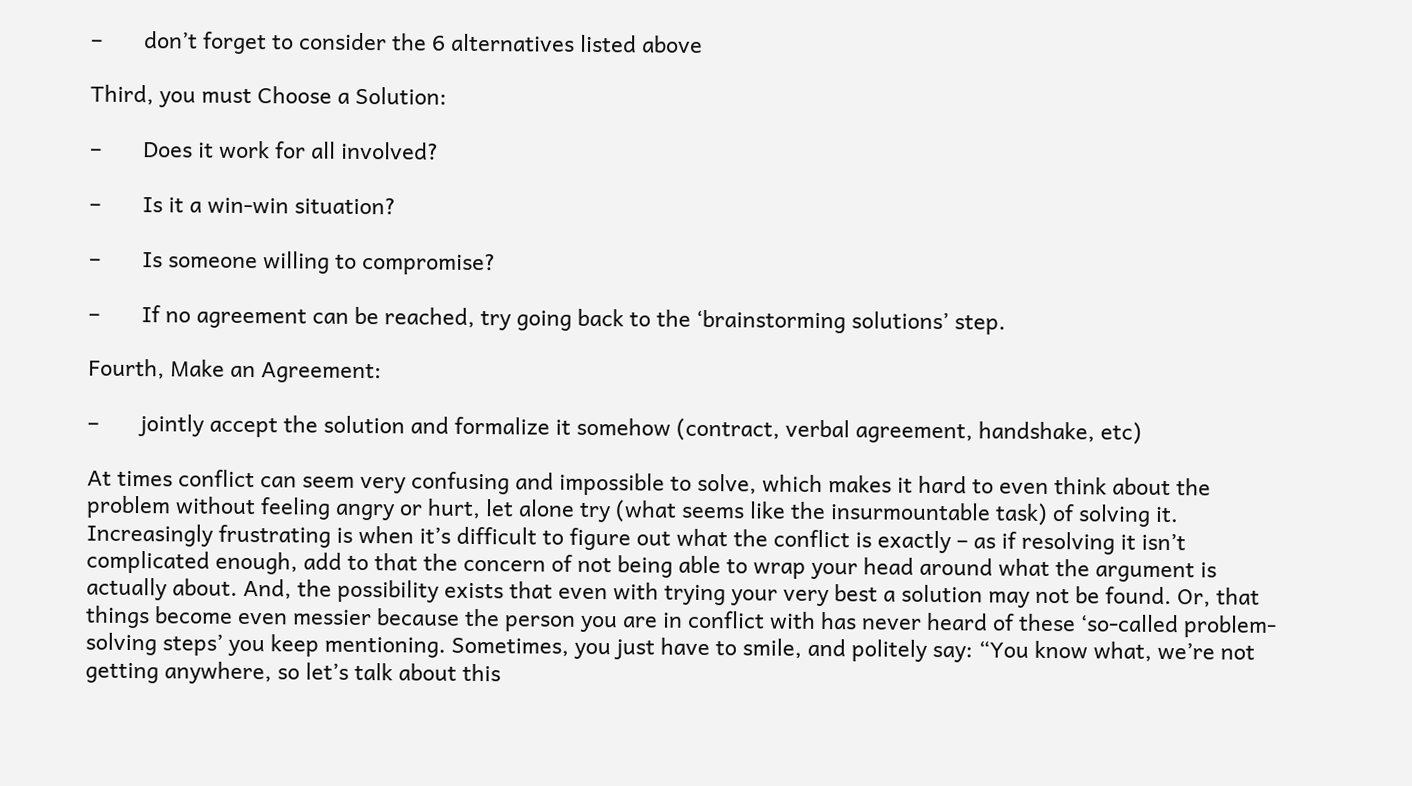–       don’t forget to consider the 6 alternatives listed above

Third, you must Choose a Solution:

–       Does it work for all involved?

–       Is it a win-win situation?

–       Is someone willing to compromise?

–       If no agreement can be reached, try going back to the ‘brainstorming solutions’ step.

Fourth, Make an Agreement:

–       jointly accept the solution and formalize it somehow (contract, verbal agreement, handshake, etc)

At times conflict can seem very confusing and impossible to solve, which makes it hard to even think about the problem without feeling angry or hurt, let alone try (what seems like the insurmountable task) of solving it. Increasingly frustrating is when it’s difficult to figure out what the conflict is exactly – as if resolving it isn’t complicated enough, add to that the concern of not being able to wrap your head around what the argument is actually about. And, the possibility exists that even with trying your very best a solution may not be found. Or, that things become even messier because the person you are in conflict with has never heard of these ‘so-called problem-solving steps’ you keep mentioning. Sometimes, you just have to smile, and politely say: “You know what, we’re not getting anywhere, so let’s talk about this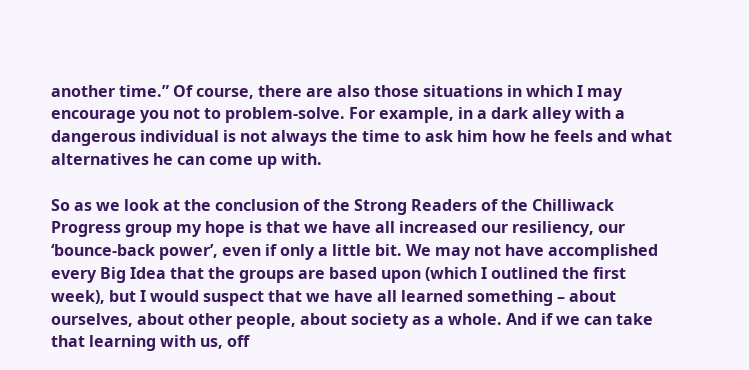another time.” Of course, there are also those situations in which I may encourage you not to problem-solve. For example, in a dark alley with a dangerous individual is not always the time to ask him how he feels and what alternatives he can come up with.

So as we look at the conclusion of the Strong Readers of the Chilliwack Progress group my hope is that we have all increased our resiliency, our ‘bounce-back power’, even if only a little bit. We may not have accomplished every Big Idea that the groups are based upon (which I outlined the first week), but I would suspect that we have all learned something – about ourselves, about other people, about society as a whole. And if we can take that learning with us, off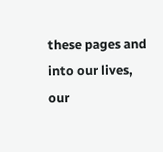these pages and into our lives, our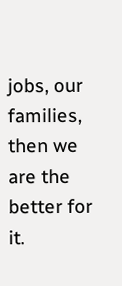jobs, our families, then we are the better for it.